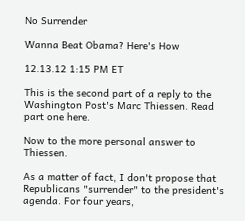No Surrender

Wanna Beat Obama? Here's How

12.13.12 1:15 PM ET

This is the second part of a reply to the Washington Post's Marc Thiessen. Read part one here.

Now to the more personal answer to Thiessen.

As a matter of fact, I don't propose that Republicans "surrender" to the president's agenda. For four years,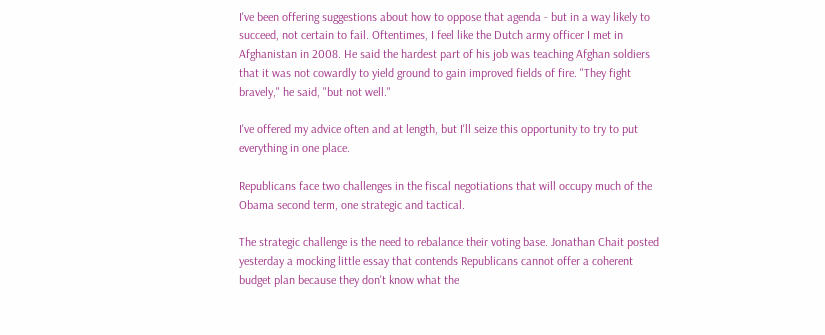I've been offering suggestions about how to oppose that agenda - but in a way likely to succeed, not certain to fail. Oftentimes, I feel like the Dutch army officer I met in Afghanistan in 2008. He said the hardest part of his job was teaching Afghan soldiers that it was not cowardly to yield ground to gain improved fields of fire. "They fight bravely," he said, "but not well."

I've offered my advice often and at length, but I'll seize this opportunity to try to put everything in one place.

Republicans face two challenges in the fiscal negotiations that will occupy much of the Obama second term, one strategic and tactical.

The strategic challenge is the need to rebalance their voting base. Jonathan Chait posted yesterday a mocking little essay that contends Republicans cannot offer a coherent budget plan because they don't know what the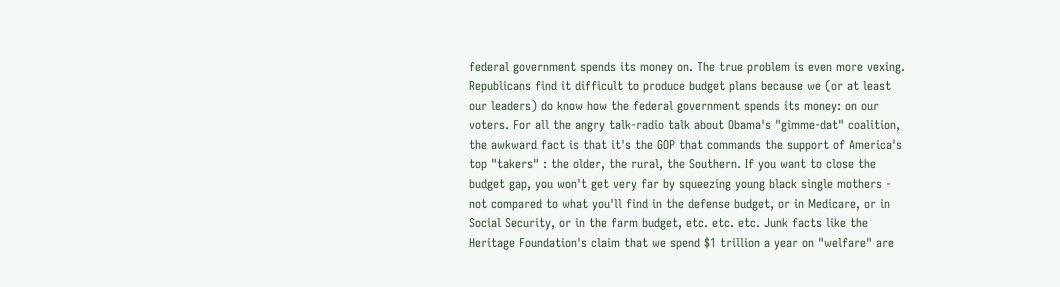federal government spends its money on. The true problem is even more vexing. Republicans find it difficult to produce budget plans because we (or at least our leaders) do know how the federal government spends its money: on our voters. For all the angry talk-radio talk about Obama's "gimme-dat" coalition, the awkward fact is that it's the GOP that commands the support of America's top "takers" : the older, the rural, the Southern. If you want to close the budget gap, you won't get very far by squeezing young black single mothers - not compared to what you'll find in the defense budget, or in Medicare, or in Social Security, or in the farm budget, etc. etc. etc. Junk facts like the Heritage Foundation's claim that we spend $1 trillion a year on "welfare" are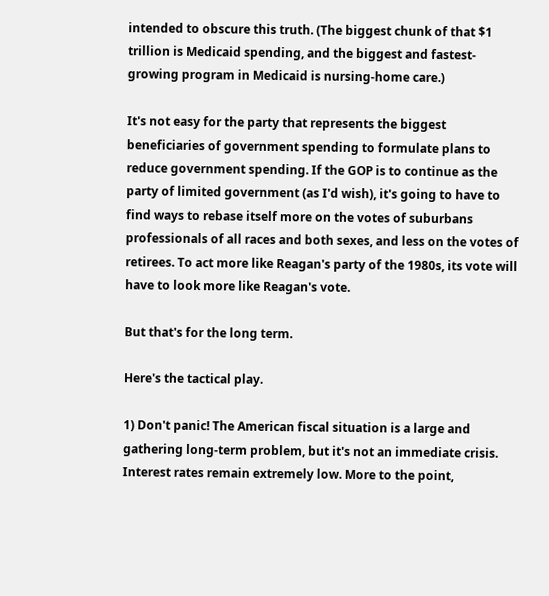intended to obscure this truth. (The biggest chunk of that $1 trillion is Medicaid spending, and the biggest and fastest-growing program in Medicaid is nursing-home care.)

It's not easy for the party that represents the biggest beneficiaries of government spending to formulate plans to reduce government spending. If the GOP is to continue as the party of limited government (as I'd wish), it's going to have to find ways to rebase itself more on the votes of suburbans professionals of all races and both sexes, and less on the votes of retirees. To act more like Reagan's party of the 1980s, its vote will have to look more like Reagan's vote.

But that's for the long term.

Here's the tactical play.

1) Don't panic! The American fiscal situation is a large and gathering long-term problem, but it's not an immediate crisis. Interest rates remain extremely low. More to the point,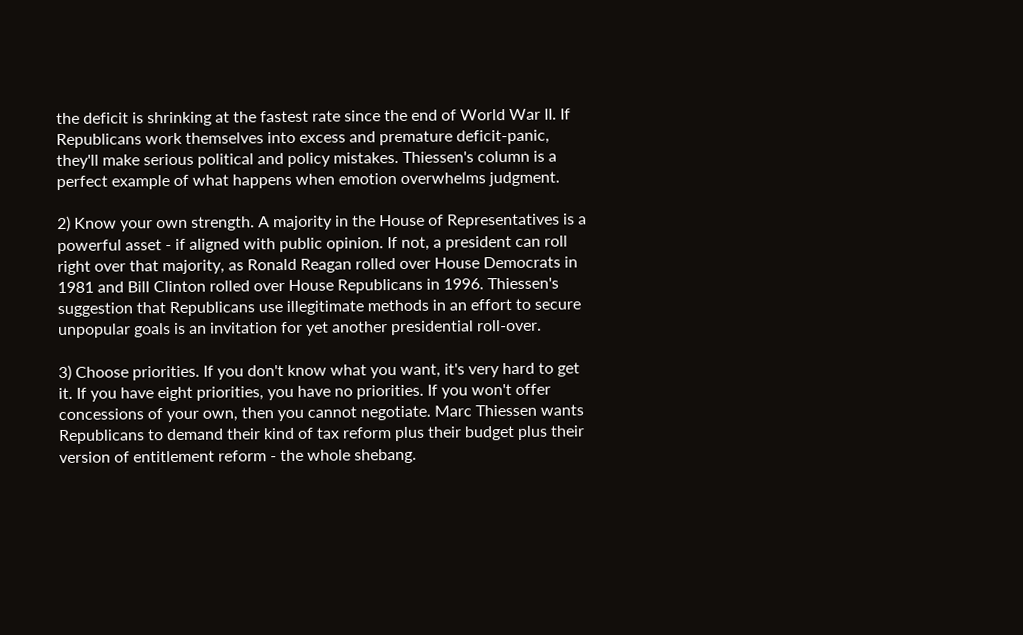the deficit is shrinking at the fastest rate since the end of World War II. If Republicans work themselves into excess and premature deficit-panic, they'll make serious political and policy mistakes. Thiessen's column is a perfect example of what happens when emotion overwhelms judgment.

2) Know your own strength. A majority in the House of Representatives is a powerful asset - if aligned with public opinion. If not, a president can roll right over that majority, as Ronald Reagan rolled over House Democrats in 1981 and Bill Clinton rolled over House Republicans in 1996. Thiessen's suggestion that Republicans use illegitimate methods in an effort to secure unpopular goals is an invitation for yet another presidential roll-over.

3) Choose priorities. If you don't know what you want, it's very hard to get it. If you have eight priorities, you have no priorities. If you won't offer concessions of your own, then you cannot negotiate. Marc Thiessen wants Republicans to demand their kind of tax reform plus their budget plus their version of entitlement reform - the whole shebang.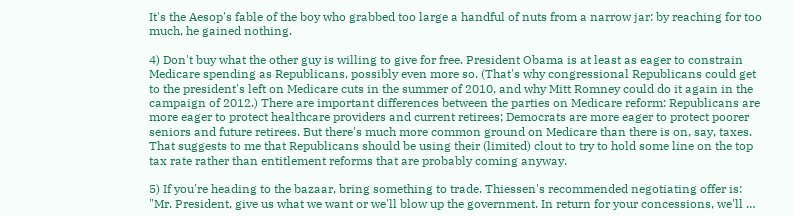It's the Aesop's fable of the boy who grabbed too large a handful of nuts from a narrow jar: by reaching for too much, he gained nothing.

4) Don't buy what the other guy is willing to give for free. President Obama is at least as eager to constrain Medicare spending as Republicans, possibly even more so. (That's why congressional Republicans could get to the president's left on Medicare cuts in the summer of 2010, and why Mitt Romney could do it again in the campaign of 2012.) There are important differences between the parties on Medicare reform: Republicans are more eager to protect healthcare providers and current retirees; Democrats are more eager to protect poorer seniors and future retirees. But there's much more common ground on Medicare than there is on, say, taxes. That suggests to me that Republicans should be using their (limited) clout to try to hold some line on the top tax rate rather than entitlement reforms that are probably coming anyway.

5) If you're heading to the bazaar, bring something to trade. Thiessen's recommended negotiating offer is: "Mr. President, give us what we want or we'll blow up the government. In return for your concessions, we'll …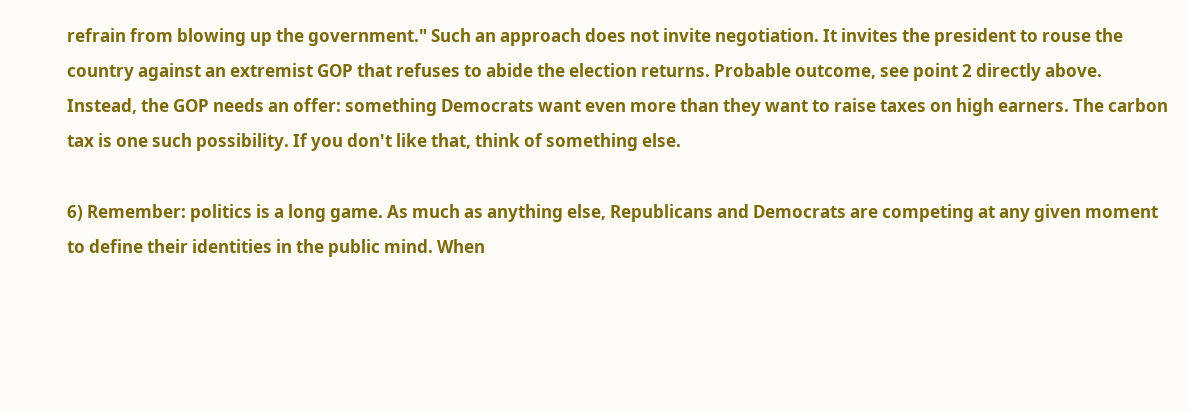refrain from blowing up the government." Such an approach does not invite negotiation. It invites the president to rouse the country against an extremist GOP that refuses to abide the election returns. Probable outcome, see point 2 directly above. Instead, the GOP needs an offer: something Democrats want even more than they want to raise taxes on high earners. The carbon tax is one such possibility. If you don't like that, think of something else.

6) Remember: politics is a long game. As much as anything else, Republicans and Democrats are competing at any given moment to define their identities in the public mind. When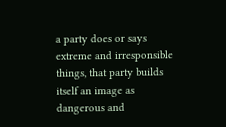a party does or says extreme and irresponsible things, that party builds itself an image as dangerous and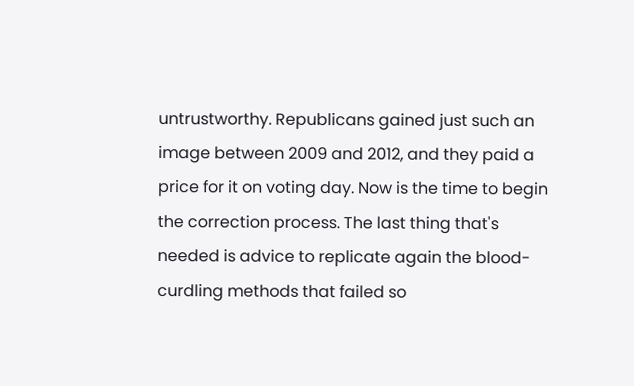untrustworthy. Republicans gained just such an image between 2009 and 2012, and they paid a price for it on voting day. Now is the time to begin the correction process. The last thing that's needed is advice to replicate again the blood-curdling methods that failed so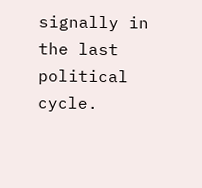signally in the last political cycle.